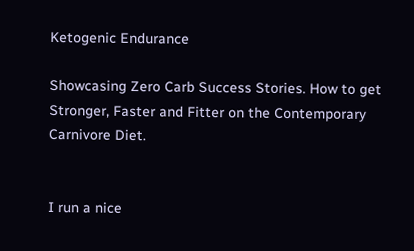Ketogenic Endurance

Showcasing Zero Carb Success Stories. How to get Stronger, Faster and Fitter on the Contemporary Carnivore Diet.


I run a nice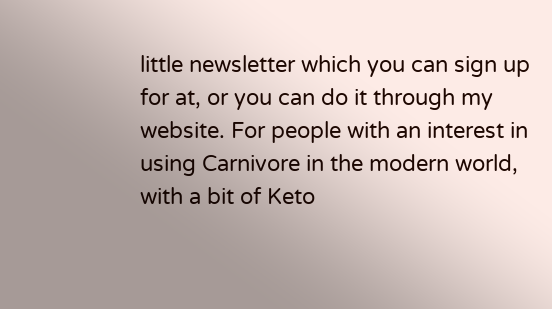little newsletter which you can sign up for at, or you can do it through my website. For people with an interest in using Carnivore in the modern world, with a bit of Keto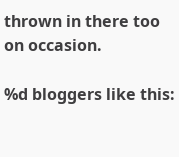thrown in there too on occasion.

%d bloggers like this: